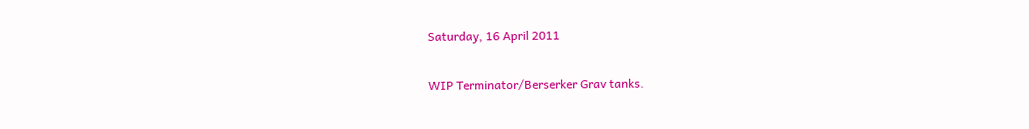Saturday, 16 April 2011

WIP Terminator/Berserker Grav tanks.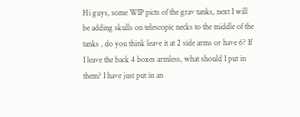Hi guys, some WIP picts of the grav tanks, next I will be adding skulls on telescopic necks to the middle of the tanks , do you think leave it at 2 side arms or have 6? If I leave the back 4 boxes armless, what should I put in them? I have just put in an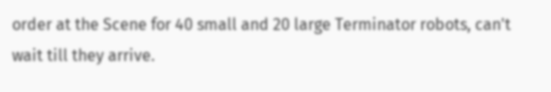order at the Scene for 40 small and 20 large Terminator robots, can't wait till they arrive.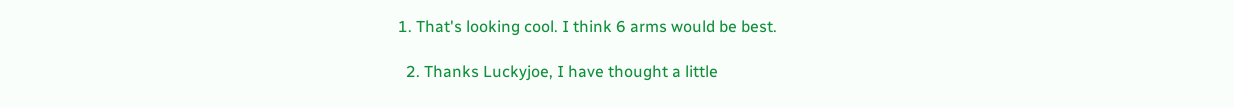1. That's looking cool. I think 6 arms would be best.

  2. Thanks Luckyjoe, I have thought a little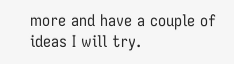more and have a couple of ideas I will try.